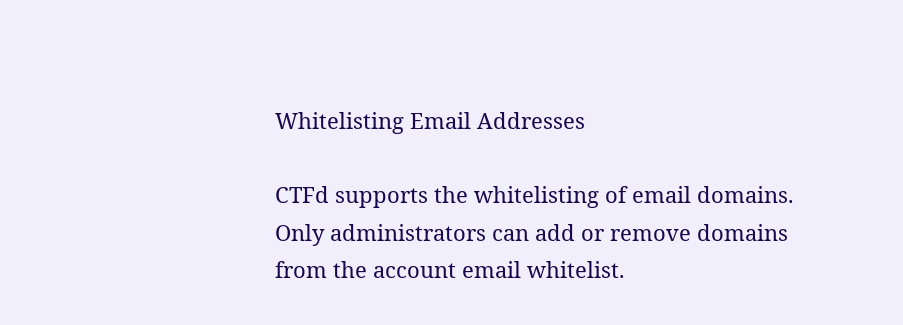Whitelisting Email Addresses

CTFd supports the whitelisting of email domains. Only administrators can add or remove domains from the account email whitelist.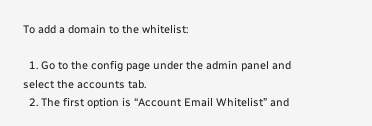To add a domain to the whitelist:

  1. Go to the config page under the admin panel and select the accounts tab.
  2. The first option is “Account Email Whitelist” and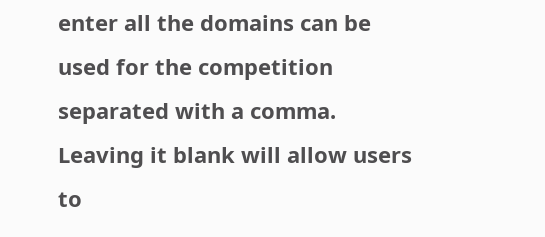enter all the domains can be used for the competition separated with a comma. Leaving it blank will allow users to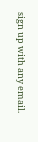sign up with any email.